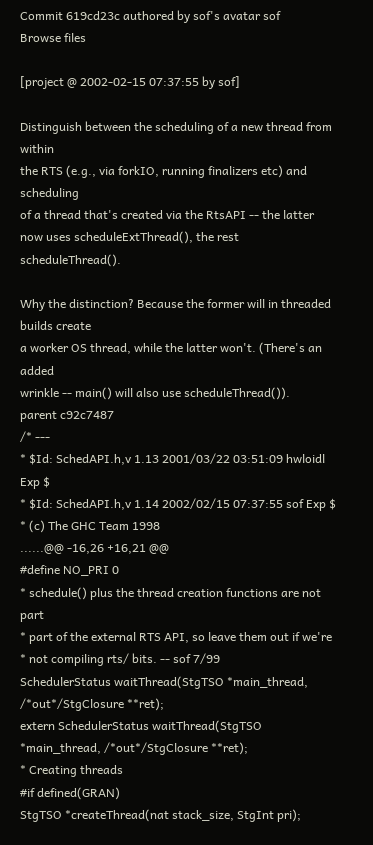Commit 619cd23c authored by sof's avatar sof
Browse files

[project @ 2002-02-15 07:37:55 by sof]

Distinguish between the scheduling of a new thread from within
the RTS (e.g., via forkIO, running finalizers etc) and scheduling
of a thread that's created via the RtsAPI -- the latter
now uses scheduleExtThread(), the rest scheduleThread().

Why the distinction? Because the former will in threaded builds create
a worker OS thread, while the latter won't. (There's an added
wrinkle -- main() will also use scheduleThread()).
parent c92c7487
/* ---
* $Id: SchedAPI.h,v 1.13 2001/03/22 03:51:09 hwloidl Exp $
* $Id: SchedAPI.h,v 1.14 2002/02/15 07:37:55 sof Exp $
* (c) The GHC Team 1998
......@@ -16,26 +16,21 @@
#define NO_PRI 0
* schedule() plus the thread creation functions are not part
* part of the external RTS API, so leave them out if we're
* not compiling rts/ bits. -- sof 7/99
SchedulerStatus waitThread(StgTSO *main_thread, /*out*/StgClosure **ret);
extern SchedulerStatus waitThread(StgTSO *main_thread, /*out*/StgClosure **ret);
* Creating threads
#if defined(GRAN)
StgTSO *createThread(nat stack_size, StgInt pri);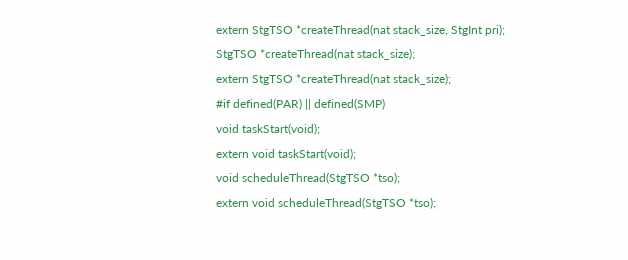extern StgTSO *createThread(nat stack_size, StgInt pri);
StgTSO *createThread(nat stack_size);
extern StgTSO *createThread(nat stack_size);
#if defined(PAR) || defined(SMP)
void taskStart(void);
extern void taskStart(void);
void scheduleThread(StgTSO *tso);
extern void scheduleThread(StgTSO *tso);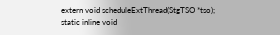extern void scheduleExtThread(StgTSO *tso);
static inline void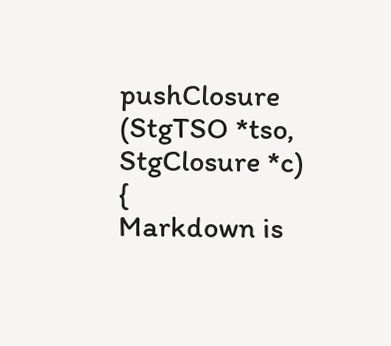pushClosure (StgTSO *tso, StgClosure *c) {
Markdown is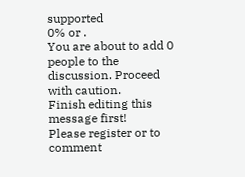supported
0% or .
You are about to add 0 people to the discussion. Proceed with caution.
Finish editing this message first!
Please register or to comment